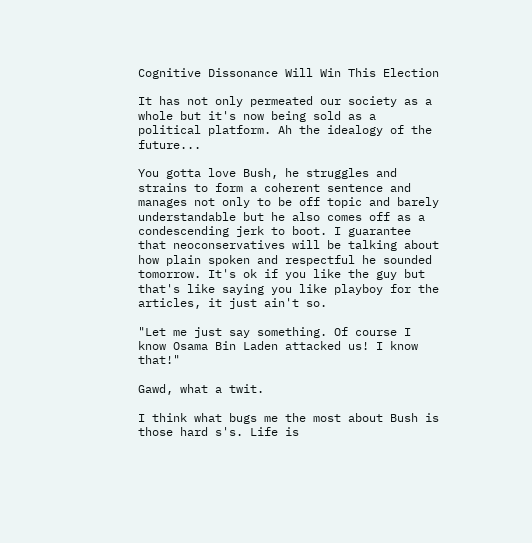Cognitive Dissonance Will Win This Election

It has not only permeated our society as a whole but it's now being sold as a political platform. Ah the idealogy of the future...

You gotta love Bush, he struggles and strains to form a coherent sentence and manages not only to be off topic and barely understandable but he also comes off as a condescending jerk to boot. I guarantee that neoconservatives will be talking about how plain spoken and respectful he sounded tomorrow. It's ok if you like the guy but that's like saying you like playboy for the articles, it just ain't so.

"Let me just say something. Of course I know Osama Bin Laden attacked us! I know that!"

Gawd, what a twit.

I think what bugs me the most about Bush is those hard s's. Life is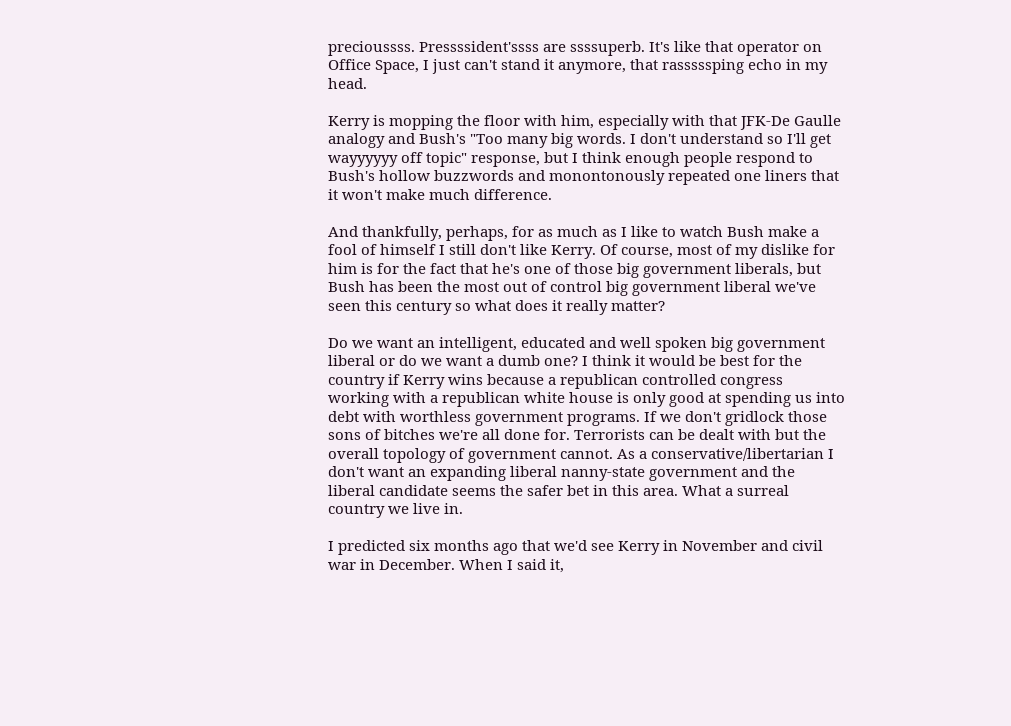precioussss. Pressssident'ssss are ssssuperb. It's like that operator on Office Space, I just can't stand it anymore, that rasssssping echo in my head.

Kerry is mopping the floor with him, especially with that JFK-De Gaulle analogy and Bush's "Too many big words. I don't understand so I'll get wayyyyyy off topic" response, but I think enough people respond to Bush's hollow buzzwords and monontonously repeated one liners that it won't make much difference.

And thankfully, perhaps, for as much as I like to watch Bush make a fool of himself I still don't like Kerry. Of course, most of my dislike for him is for the fact that he's one of those big government liberals, but Bush has been the most out of control big government liberal we've seen this century so what does it really matter?

Do we want an intelligent, educated and well spoken big government liberal or do we want a dumb one? I think it would be best for the country if Kerry wins because a republican controlled congress working with a republican white house is only good at spending us into debt with worthless government programs. If we don't gridlock those sons of bitches we're all done for. Terrorists can be dealt with but the overall topology of government cannot. As a conservative/libertarian I don't want an expanding liberal nanny-state government and the liberal candidate seems the safer bet in this area. What a surreal country we live in.

I predicted six months ago that we'd see Kerry in November and civil war in December. When I said it,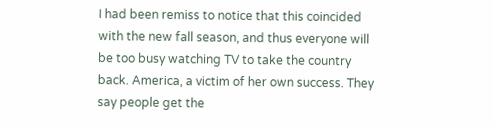I had been remiss to notice that this coincided with the new fall season, and thus everyone will be too busy watching TV to take the country back. America, a victim of her own success. They say people get the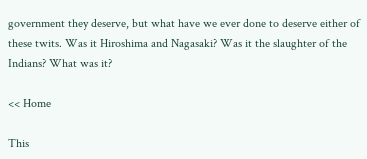government they deserve, but what have we ever done to deserve either of these twits. Was it Hiroshima and Nagasaki? Was it the slaughter of the Indians? What was it?

<< Home

This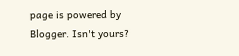page is powered by Blogger. Isn't yours?